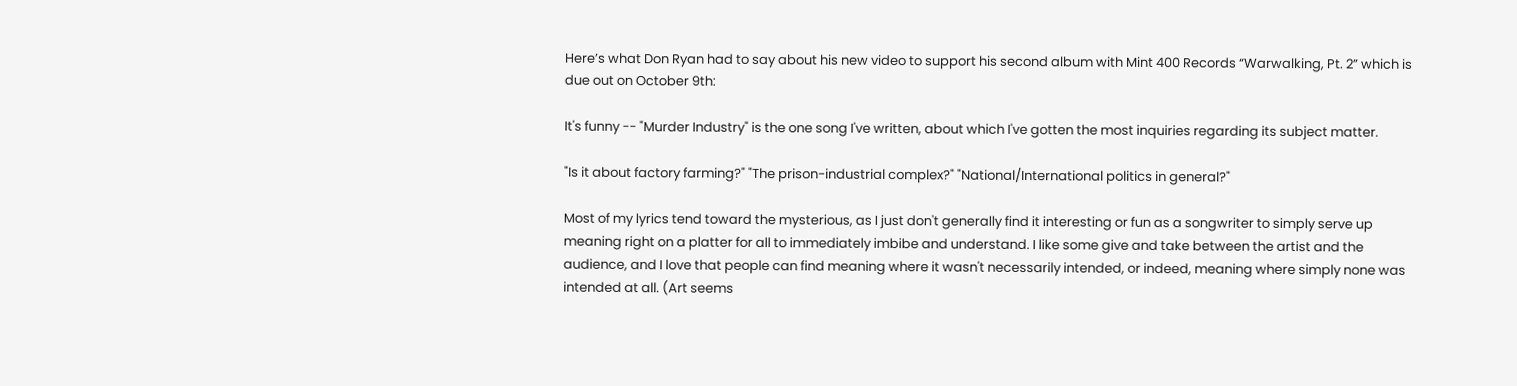Here’s what Don Ryan had to say about his new video to support his second album with Mint 400 Records “Warwalking, Pt. 2” which is due out on October 9th:

It's funny -- "Murder Industry" is the one song I've written, about which I've gotten the most inquiries regarding its subject matter.

"Is it about factory farming?" "The prison-industrial complex?" "National/International politics in general?"

Most of my lyrics tend toward the mysterious, as I just don't generally find it interesting or fun as a songwriter to simply serve up meaning right on a platter for all to immediately imbibe and understand. I like some give and take between the artist and the audience, and I love that people can find meaning where it wasn't necessarily intended, or indeed, meaning where simply none was intended at all. (Art seems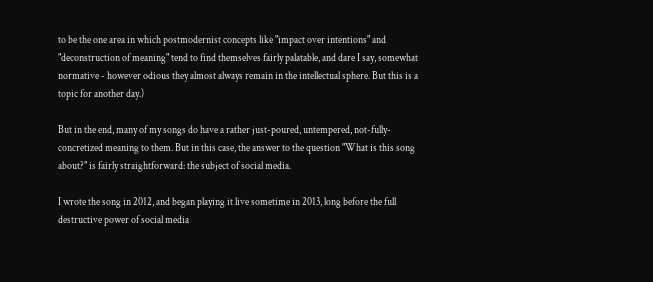to be the one area in which postmodernist concepts like "impact over intentions" and "deconstruction of meaning" tend to find themselves fairly palatable, and dare I say, somewhat normative - however odious they almost always remain in the intellectual sphere. But this is a topic for another day.)

But in the end, many of my songs do have a rather just-poured, untempered, not-fully-concretized meaning to them. But in this case, the answer to the question "What is this song about?" is fairly straightforward: the subject of social media.

I wrote the song in 2012, and began playing it live sometime in 2013, long before the full destructive power of social media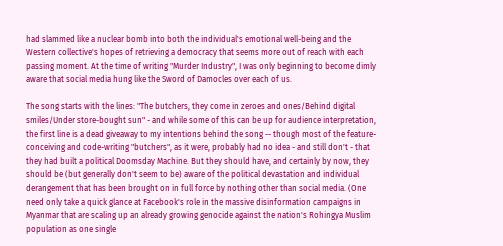had slammed like a nuclear bomb into both the individual's emotional well-being and the Western collective's hopes of retrieving a democracy that seems more out of reach with each passing moment. At the time of writing "Murder Industry", I was only beginning to become dimly aware that social media hung like the Sword of Damocles over each of us.

The song starts with the lines: "The butchers, they come in zeroes and ones/Behind digital smiles/Under store-bought sun" - and while some of this can be up for audience interpretation, the first line is a dead giveaway to my intentions behind the song -- though most of the feature-conceiving and code-writing "butchers", as it were, probably had no idea - and still don't - that they had built a political Doomsday Machine. But they should have, and certainly by now, they should be (but generally don't seem to be) aware of the political devastation and individual derangement that has been brought on in full force by nothing other than social media. (One need only take a quick glance at Facebook's role in the massive disinformation campaigns in Myanmar that are scaling up an already growing genocide against the nation's Rohingya Muslim population as one single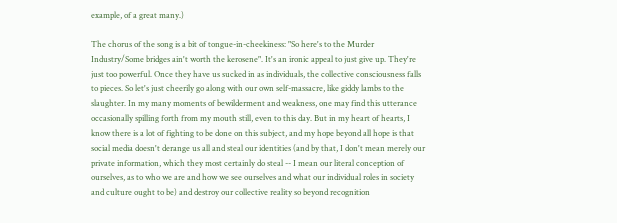example, of a great many.)

The chorus of the song is a bit of tongue-in-cheekiness: "So here's to the Murder Industry/Some bridges ain't worth the kerosene". It's an ironic appeal to just give up. They're just too powerful. Once they have us sucked in as individuals, the collective consciousness falls to pieces. So let's just cheerily go along with our own self-massacre, like giddy lambs to the slaughter. In my many moments of bewilderment and weakness, one may find this utterance occasionally spilling forth from my mouth still, even to this day. But in my heart of hearts, I know there is a lot of fighting to be done on this subject, and my hope beyond all hope is that social media doesn't derange us all and steal our identities (and by that, I don't mean merely our private information, which they most certainly do steal -- I mean our literal conception of ourselves, as to who we are and how we see ourselves and what our individual roles in society and culture ought to be) and destroy our collective reality so beyond recognition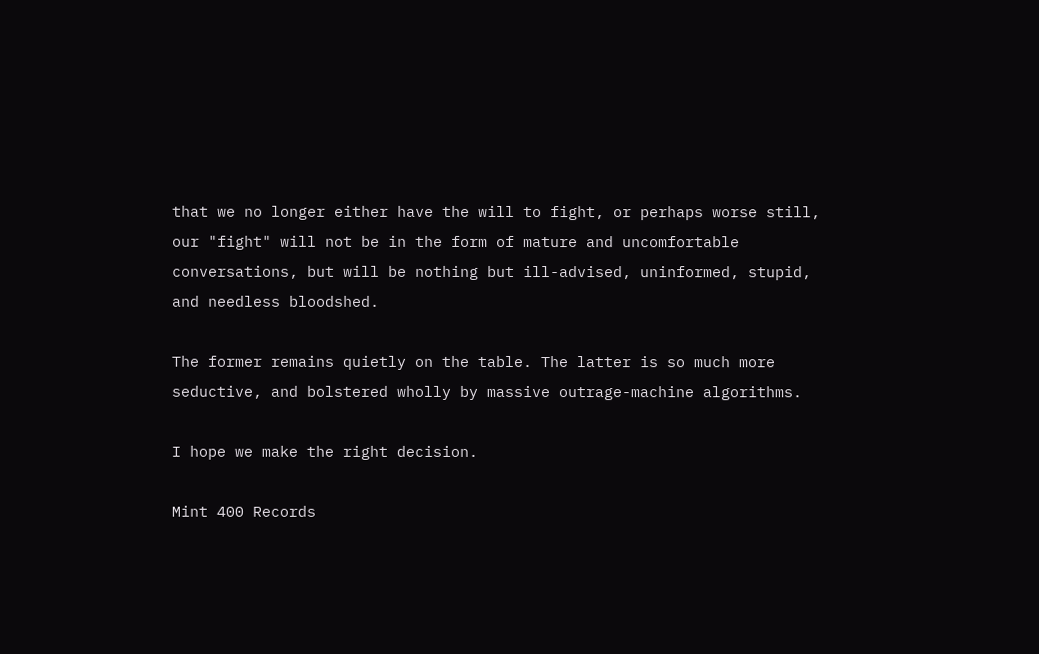that we no longer either have the will to fight, or perhaps worse still, our "fight" will not be in the form of mature and uncomfortable conversations, but will be nothing but ill-advised, uninformed, stupid, and needless bloodshed.

The former remains quietly on the table. The latter is so much more seductive, and bolstered wholly by massive outrage-machine algorithms.

I hope we make the right decision.

Mint 400 Records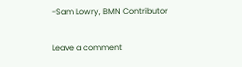-Sam Lowry, BMN Contributor

Leave a comment